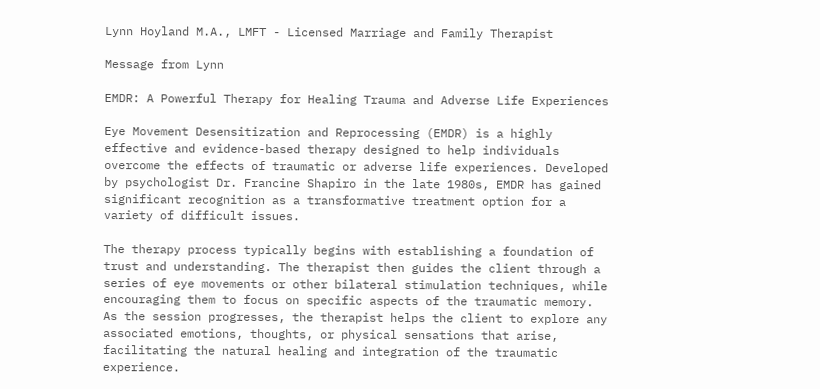Lynn Hoyland M.A., LMFT - Licensed Marriage and Family Therapist

Message from Lynn

EMDR: A Powerful Therapy for Healing Trauma and Adverse Life Experiences

Eye Movement Desensitization and Reprocessing (EMDR) is a highly effective and evidence-based therapy designed to help individuals overcome the effects of traumatic or adverse life experiences. Developed by psychologist Dr. Francine Shapiro in the late 1980s, EMDR has gained significant recognition as a transformative treatment option for a variety of difficult issues.

The therapy process typically begins with establishing a foundation of trust and understanding. The therapist then guides the client through a series of eye movements or other bilateral stimulation techniques, while encouraging them to focus on specific aspects of the traumatic memory. As the session progresses, the therapist helps the client to explore any associated emotions, thoughts, or physical sensations that arise, facilitating the natural healing and integration of the traumatic experience.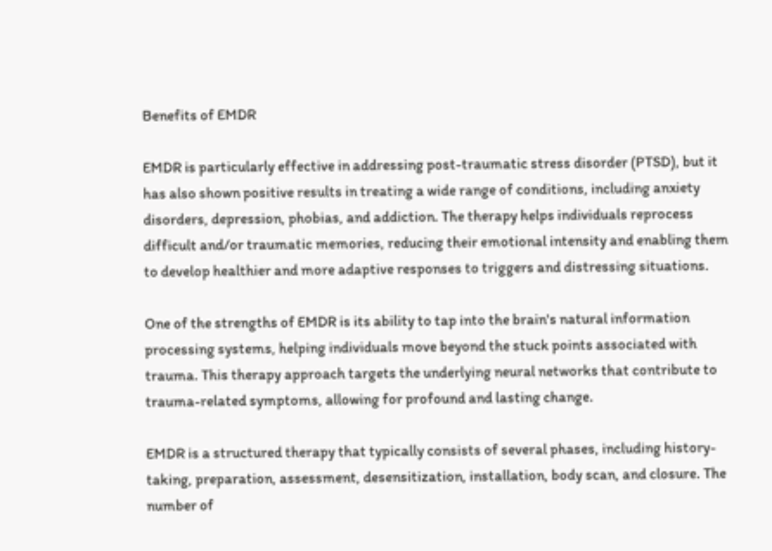Benefits of EMDR

EMDR is particularly effective in addressing post-traumatic stress disorder (PTSD), but it has also shown positive results in treating a wide range of conditions, including anxiety disorders, depression, phobias, and addiction. The therapy helps individuals reprocess difficult and/or traumatic memories, reducing their emotional intensity and enabling them to develop healthier and more adaptive responses to triggers and distressing situations.

One of the strengths of EMDR is its ability to tap into the brain's natural information processing systems, helping individuals move beyond the stuck points associated with trauma. This therapy approach targets the underlying neural networks that contribute to trauma-related symptoms, allowing for profound and lasting change.

EMDR is a structured therapy that typically consists of several phases, including history-taking, preparation, assessment, desensitization, installation, body scan, and closure. The number of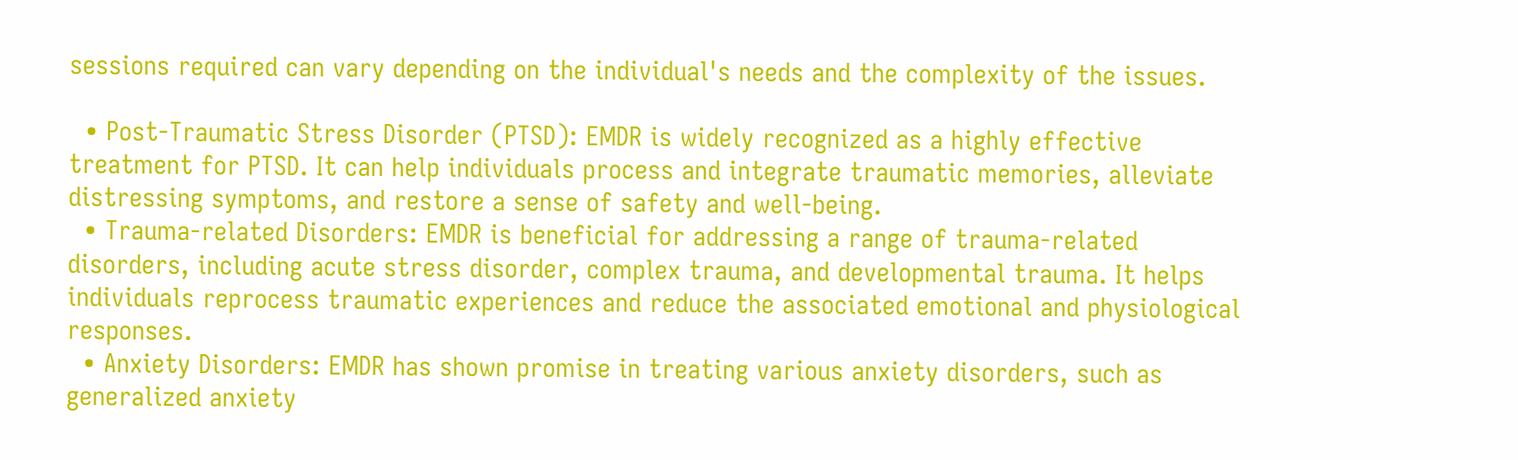sessions required can vary depending on the individual's needs and the complexity of the issues.

  • Post-Traumatic Stress Disorder (PTSD): EMDR is widely recognized as a highly effective treatment for PTSD. It can help individuals process and integrate traumatic memories, alleviate distressing symptoms, and restore a sense of safety and well-being.
  • Trauma-related Disorders: EMDR is beneficial for addressing a range of trauma-related disorders, including acute stress disorder, complex trauma, and developmental trauma. It helps individuals reprocess traumatic experiences and reduce the associated emotional and physiological responses.
  • Anxiety Disorders: EMDR has shown promise in treating various anxiety disorders, such as generalized anxiety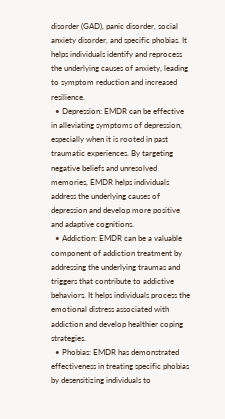disorder (GAD), panic disorder, social anxiety disorder, and specific phobias. It helps individuals identify and reprocess the underlying causes of anxiety, leading to symptom reduction and increased resilience.
  • Depression: EMDR can be effective in alleviating symptoms of depression, especially when it is rooted in past traumatic experiences. By targeting negative beliefs and unresolved memories, EMDR helps individuals address the underlying causes of depression and develop more positive and adaptive cognitions.
  • Addiction: EMDR can be a valuable component of addiction treatment by addressing the underlying traumas and triggers that contribute to addictive behaviors. It helps individuals process the emotional distress associated with addiction and develop healthier coping strategies.
  • Phobias: EMDR has demonstrated effectiveness in treating specific phobias by desensitizing individuals to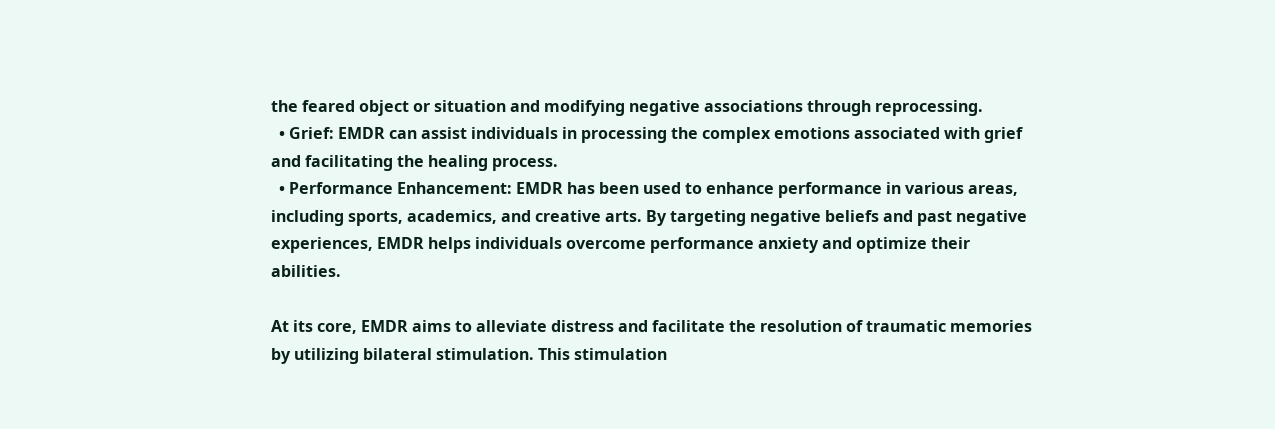the feared object or situation and modifying negative associations through reprocessing.
  • Grief: EMDR can assist individuals in processing the complex emotions associated with grief and facilitating the healing process.
  • Performance Enhancement: EMDR has been used to enhance performance in various areas, including sports, academics, and creative arts. By targeting negative beliefs and past negative experiences, EMDR helps individuals overcome performance anxiety and optimize their abilities.

At its core, EMDR aims to alleviate distress and facilitate the resolution of traumatic memories by utilizing bilateral stimulation. This stimulation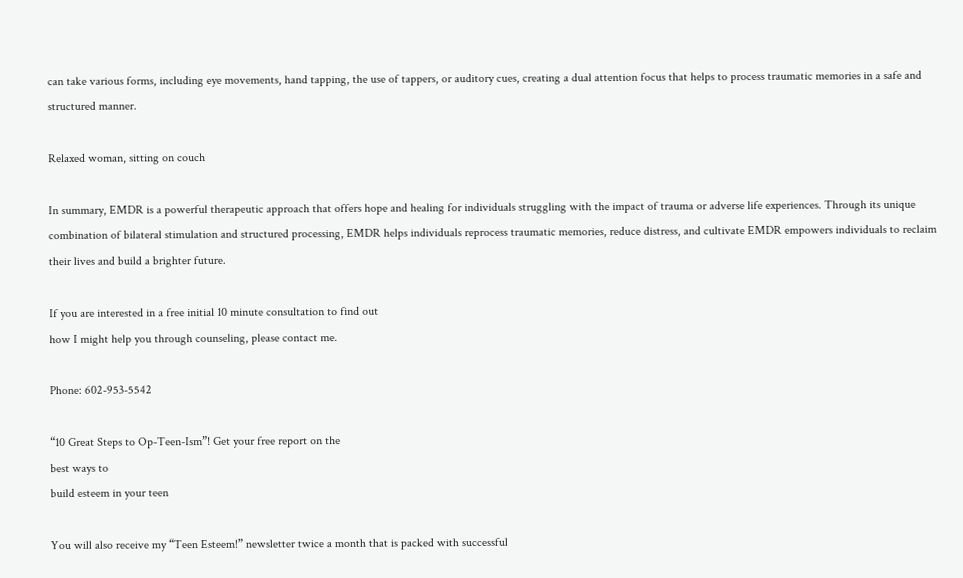can take various forms, including eye movements, hand tapping, the use of tappers, or auditory cues, creating a dual attention focus that helps to process traumatic memories in a safe and structured manner.

Relaxed woman, sitting on couch

In summary, EMDR is a powerful therapeutic approach that offers hope and healing for individuals struggling with the impact of trauma or adverse life experiences. Through its unique combination of bilateral stimulation and structured processing, EMDR helps individuals reprocess traumatic memories, reduce distress, and cultivate EMDR empowers individuals to reclaim their lives and build a brighter future.

If you are interested in a free initial 10 minute consultation to find out
how I might help you through counseling, please contact me.

Phone: 602-953-5542

“10 Great Steps to Op-Teen-Ism”! Get your free report on the
best ways to
build esteem in your teen

You will also receive my “Teen Esteem!” newsletter twice a month that is packed with successful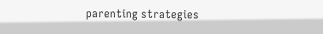parenting strategies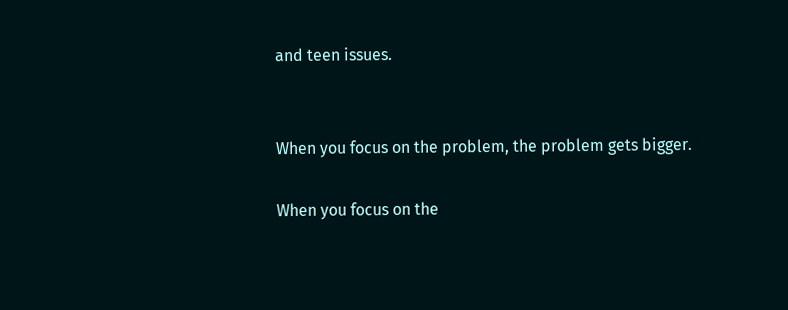and teen issues.


When you focus on the problem, the problem gets bigger.

When you focus on the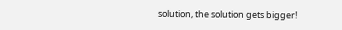solution, the solution gets bigger!